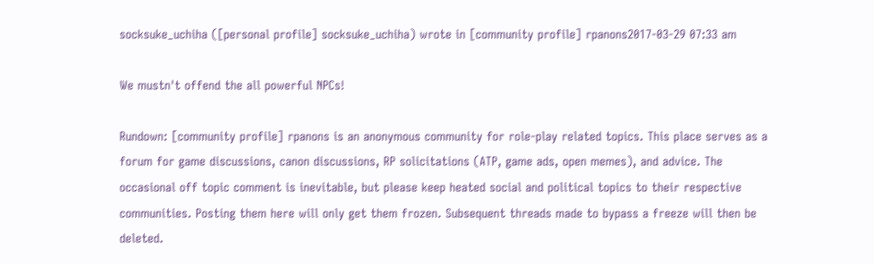socksuke_uchiha ([personal profile] socksuke_uchiha) wrote in [community profile] rpanons2017-03-29 07:33 am

We mustn't offend the all powerful NPCs!

Rundown: [community profile] rpanons is an anonymous community for role-play related topics. This place serves as a forum for game discussions, canon discussions, RP solicitations (ATP, game ads, open memes), and advice. The occasional off topic comment is inevitable, but please keep heated social and political topics to their respective communities. Posting them here will only get them frozen. Subsequent threads made to bypass a freeze will then be deleted.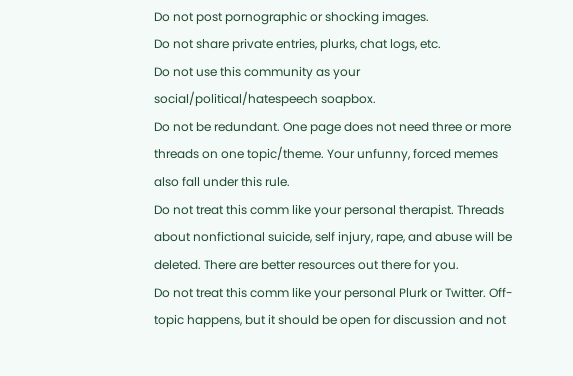Do not post pornographic or shocking images.
Do not share private entries, plurks, chat logs, etc.
Do not use this community as your social/political/hatespeech soapbox.
Do not be redundant. One page does not need three or more threads on one topic/theme. Your unfunny, forced memes also fall under this rule.
Do not treat this comm like your personal therapist. Threads about nonfictional suicide, self injury, rape, and abuse will be deleted. There are better resources out there for you.
Do not treat this comm like your personal Plurk or Twitter. Off-topic happens, but it should be open for discussion and not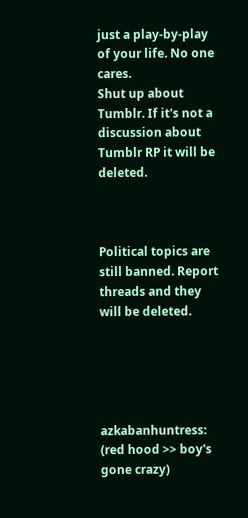just a play-by-play of your life. No one cares.
Shut up about Tumblr. If it's not a discussion about Tumblr RP it will be deleted.



Political topics are still banned. Report threads and they will be deleted.





azkabanhuntress: (red hood >> boy's gone crazy)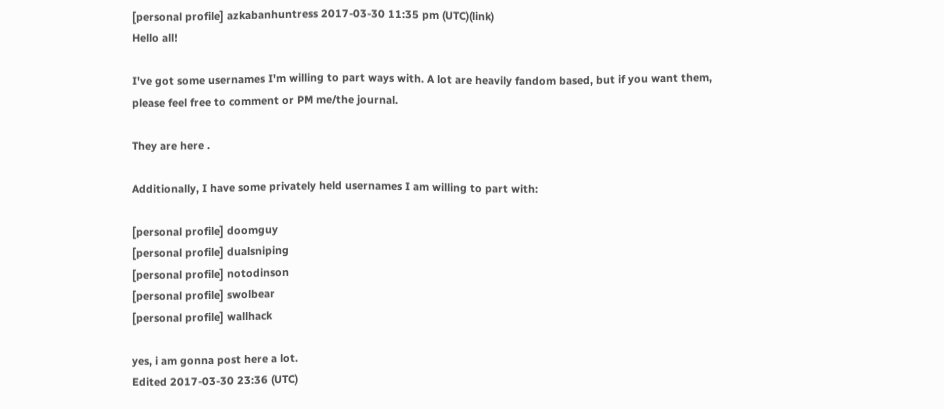[personal profile] azkabanhuntress 2017-03-30 11:35 pm (UTC)(link)
Hello all!

I've got some usernames I'm willing to part ways with. A lot are heavily fandom based, but if you want them, please feel free to comment or PM me/the journal.

They are here .

Additionally, I have some privately held usernames I am willing to part with:

[personal profile] doomguy
[personal profile] dualsniping
[personal profile] notodinson
[personal profile] swolbear
[personal profile] wallhack

yes, i am gonna post here a lot.
Edited 2017-03-30 23:36 (UTC)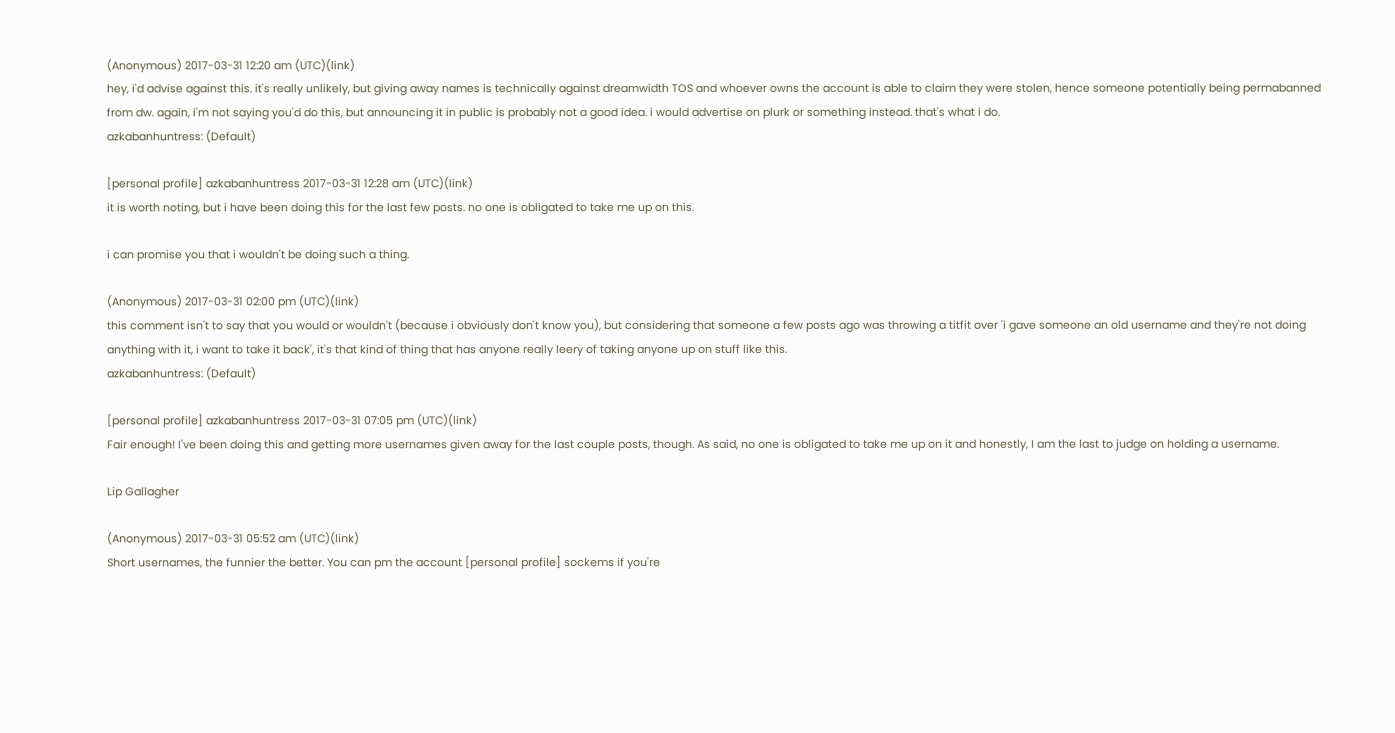(Anonymous) 2017-03-31 12:20 am (UTC)(link)
hey, i'd advise against this. it's really unlikely, but giving away names is technically against dreamwidth TOS and whoever owns the account is able to claim they were stolen, hence someone potentially being permabanned from dw. again, i'm not saying you'd do this, but announcing it in public is probably not a good idea. i would advertise on plurk or something instead. that's what i do.
azkabanhuntress: (Default)

[personal profile] azkabanhuntress 2017-03-31 12:28 am (UTC)(link)
it is worth noting, but i have been doing this for the last few posts. no one is obligated to take me up on this.

i can promise you that i wouldn't be doing such a thing.

(Anonymous) 2017-03-31 02:00 pm (UTC)(link)
this comment isn't to say that you would or wouldn't (because i obviously don't know you), but considering that someone a few posts ago was throwing a titfit over 'i gave someone an old username and they're not doing anything with it, i want to take it back', it's that kind of thing that has anyone really leery of taking anyone up on stuff like this.
azkabanhuntress: (Default)

[personal profile] azkabanhuntress 2017-03-31 07:05 pm (UTC)(link)
Fair enough! I've been doing this and getting more usernames given away for the last couple posts, though. As said, no one is obligated to take me up on it and honestly, I am the last to judge on holding a username.

Lip Gallagher

(Anonymous) 2017-03-31 05:52 am (UTC)(link)
Short usernames, the funnier the better. You can pm the account [personal profile] sockems if you're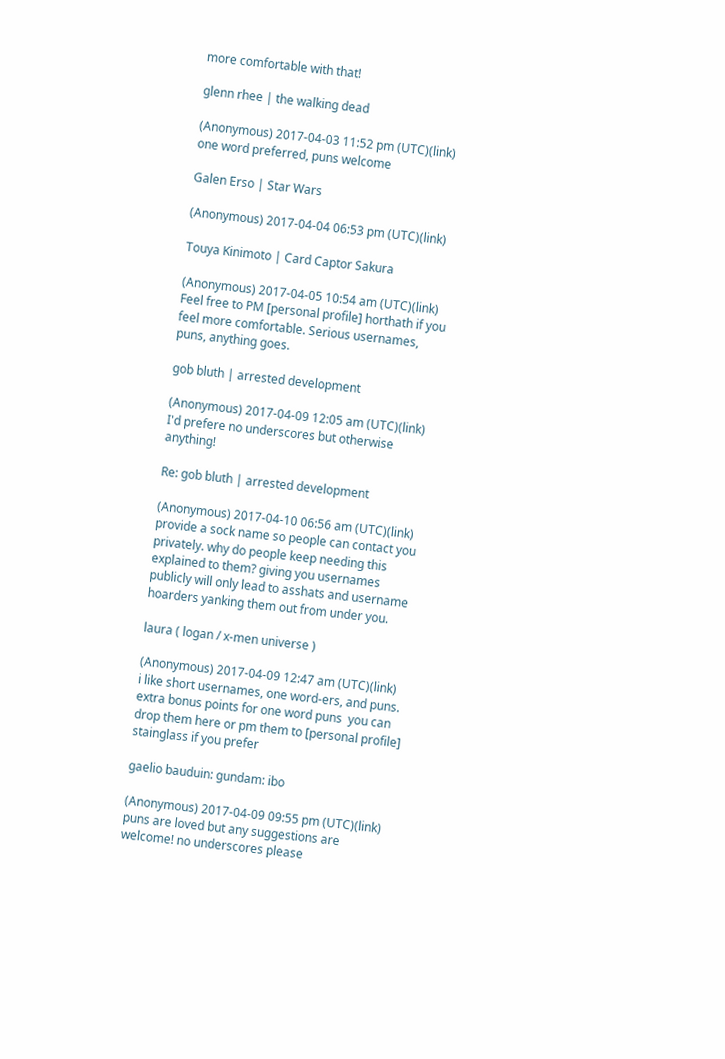more comfortable with that!

glenn rhee | the walking dead

(Anonymous) 2017-04-03 11:52 pm (UTC)(link)
one word preferred, puns welcome

Galen Erso | Star Wars

(Anonymous) 2017-04-04 06:53 pm (UTC)(link)

Touya Kinimoto | Card Captor Sakura

(Anonymous) 2017-04-05 10:54 am (UTC)(link)
Feel free to PM [personal profile] horthath if you feel more comfortable. Serious usernames, puns, anything goes.

gob bluth | arrested development

(Anonymous) 2017-04-09 12:05 am (UTC)(link)
I'd prefere no underscores but otherwise anything!

Re: gob bluth | arrested development

(Anonymous) 2017-04-10 06:56 am (UTC)(link)
provide a sock name so people can contact you privately. why do people keep needing this explained to them? giving you usernames publicly will only lead to asshats and username hoarders yanking them out from under you.

laura ( logan / x-men universe )

(Anonymous) 2017-04-09 12:47 am (UTC)(link)
i like short usernames, one word-ers, and puns. extra bonus points for one word puns  you can drop them here or pm them to [personal profile] stainglass if you prefer

gaelio bauduin: gundam: ibo

(Anonymous) 2017-04-09 09:55 pm (UTC)(link)
puns are loved but any suggestions are welcome! no underscores please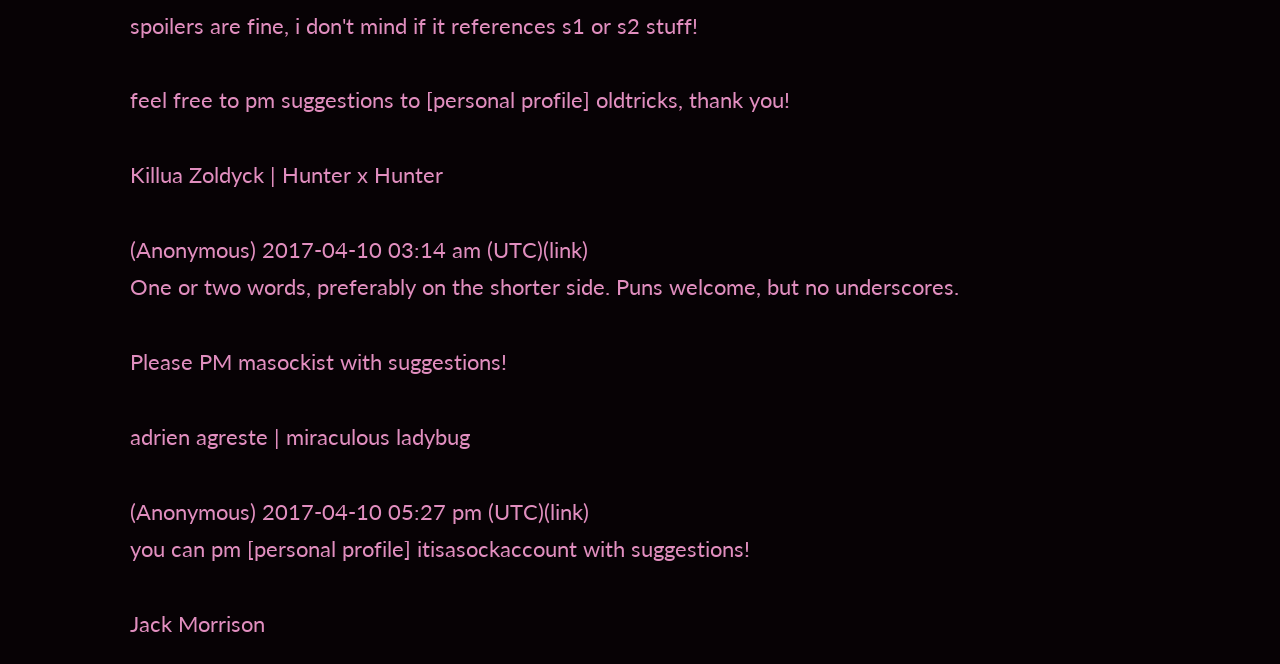spoilers are fine, i don't mind if it references s1 or s2 stuff!

feel free to pm suggestions to [personal profile] oldtricks, thank you!

Killua Zoldyck | Hunter x Hunter

(Anonymous) 2017-04-10 03:14 am (UTC)(link)
One or two words, preferably on the shorter side. Puns welcome, but no underscores.

Please PM masockist with suggestions!

adrien agreste | miraculous ladybug

(Anonymous) 2017-04-10 05:27 pm (UTC)(link)
you can pm [personal profile] itisasockaccount with suggestions!

Jack Morrison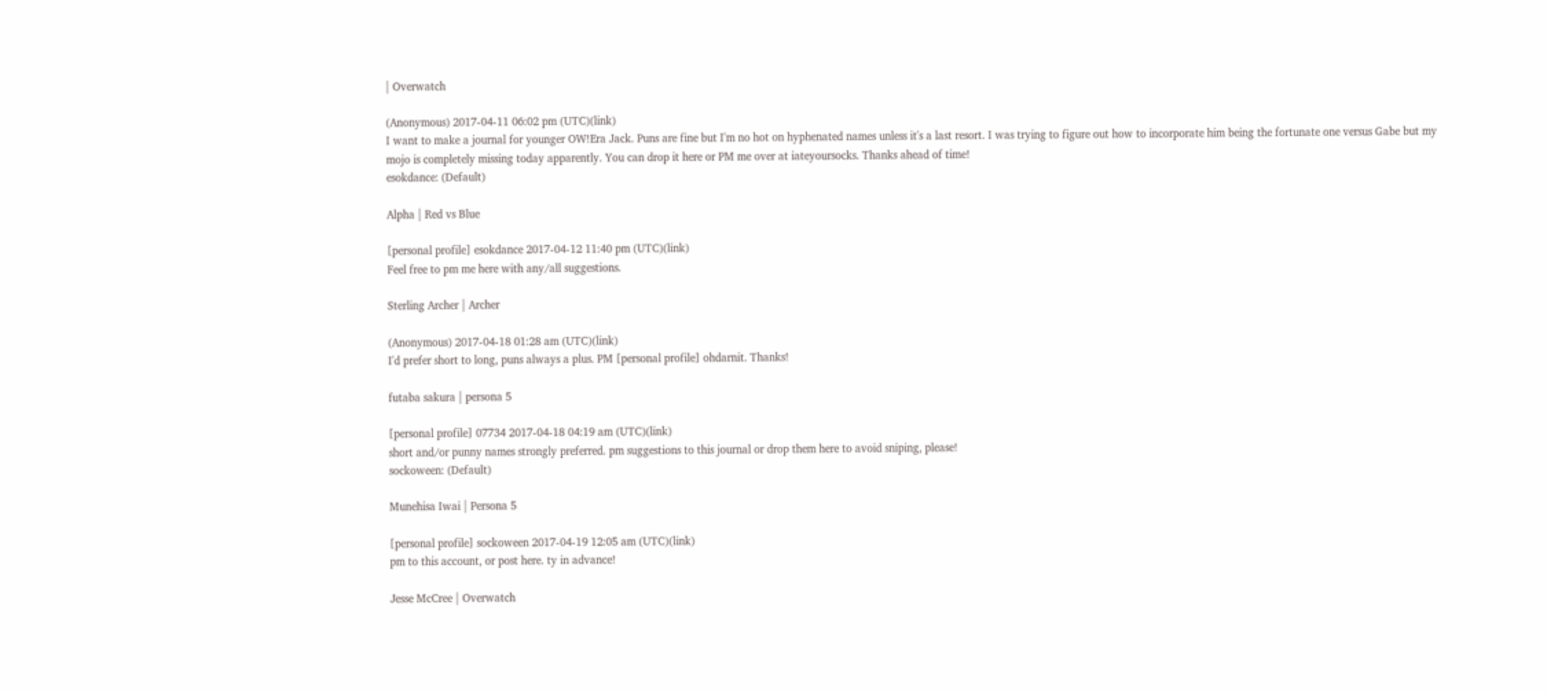| Overwatch

(Anonymous) 2017-04-11 06:02 pm (UTC)(link)
I want to make a journal for younger OW!Era Jack. Puns are fine but I'm no hot on hyphenated names unless it's a last resort. I was trying to figure out how to incorporate him being the fortunate one versus Gabe but my mojo is completely missing today apparently. You can drop it here or PM me over at iateyoursocks. Thanks ahead of time!
esokdance: (Default)

Alpha | Red vs Blue

[personal profile] esokdance 2017-04-12 11:40 pm (UTC)(link)
Feel free to pm me here with any/all suggestions.

Sterling Archer | Archer

(Anonymous) 2017-04-18 01:28 am (UTC)(link)
I'd prefer short to long, puns always a plus. PM [personal profile] ohdarnit. Thanks!

futaba sakura | persona 5

[personal profile] 07734 2017-04-18 04:19 am (UTC)(link)
short and/or punny names strongly preferred. pm suggestions to this journal or drop them here to avoid sniping, please!
sockoween: (Default)

Munehisa Iwai | Persona 5

[personal profile] sockoween 2017-04-19 12:05 am (UTC)(link)
pm to this account, or post here. ty in advance!

Jesse McCree | Overwatch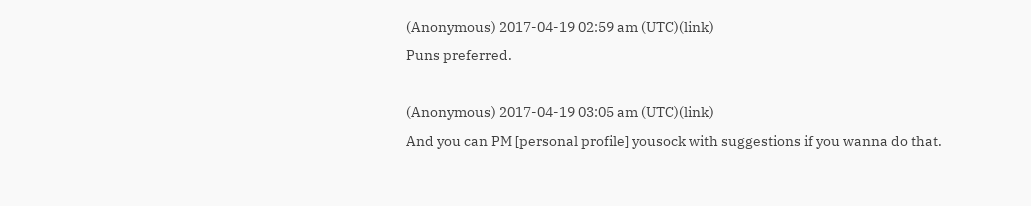(Anonymous) 2017-04-19 02:59 am (UTC)(link)
Puns preferred.

(Anonymous) 2017-04-19 03:05 am (UTC)(link)
And you can PM [personal profile] yousock with suggestions if you wanna do that.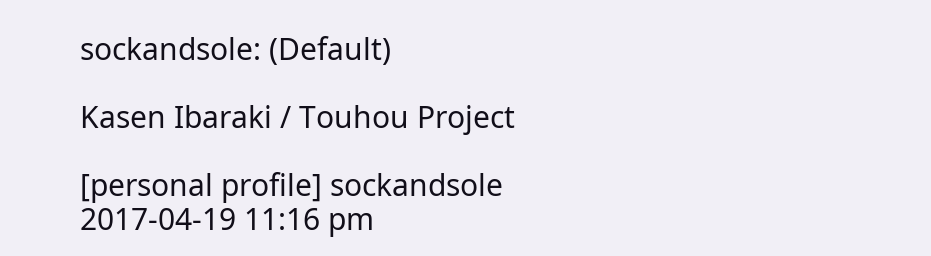sockandsole: (Default)

Kasen Ibaraki / Touhou Project

[personal profile] sockandsole 2017-04-19 11:16 pm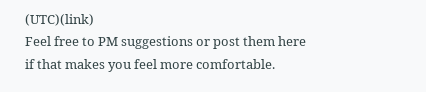(UTC)(link)
Feel free to PM suggestions or post them here if that makes you feel more comfortable.